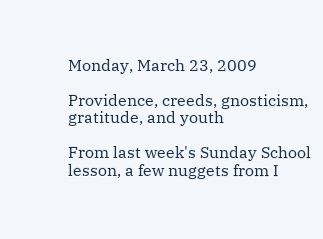Monday, March 23, 2009

Providence, creeds, gnosticism, gratitude, and youth

From last week's Sunday School lesson, a few nuggets from I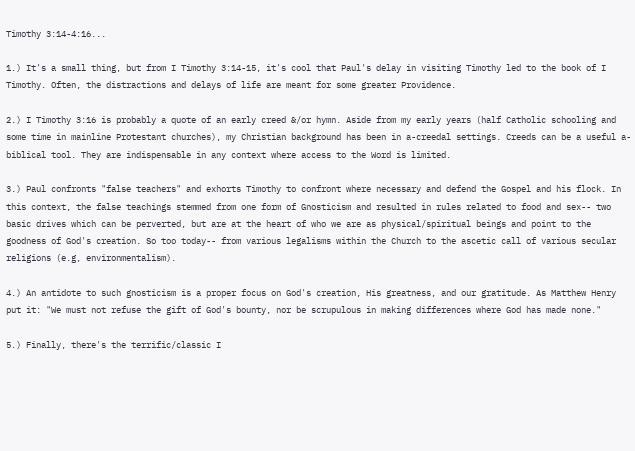Timothy 3:14-4:16...

1.) It's a small thing, but from I Timothy 3:14-15, it's cool that Paul's delay in visiting Timothy led to the book of I Timothy. Often, the distractions and delays of life are meant for some greater Providence.

2.) I Timothy 3:16 is probably a quote of an early creed &/or hymn. Aside from my early years (half Catholic schooling and some time in mainline Protestant churches), my Christian background has been in a-creedal settings. Creeds can be a useful a-biblical tool. They are indispensable in any context where access to the Word is limited.

3.) Paul confronts "false teachers" and exhorts Timothy to confront where necessary and defend the Gospel and his flock. In this context, the false teachings stemmed from one form of Gnosticism and resulted in rules related to food and sex-- two basic drives which can be perverted, but are at the heart of who we are as physical/spiritual beings and point to the goodness of God's creation. So too today-- from various legalisms within the Church to the ascetic call of various secular religions (e.g, environmentalism).

4.) An antidote to such gnosticism is a proper focus on God's creation, His greatness, and our gratitude. As Matthew Henry put it: "We must not refuse the gift of God's bounty, nor be scrupulous in making differences where God has made none."

5.) Finally, there's the terrific/classic I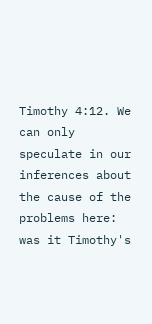Timothy 4:12. We can only speculate in our inferences about the cause of the problems here: was it Timothy's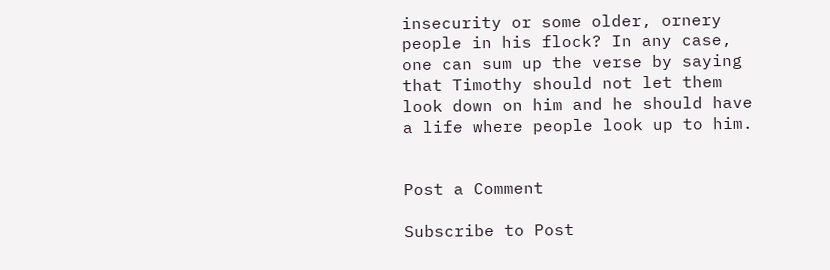insecurity or some older, ornery people in his flock? In any case, one can sum up the verse by saying that Timothy should not let them look down on him and he should have a life where people look up to him.


Post a Comment

Subscribe to Post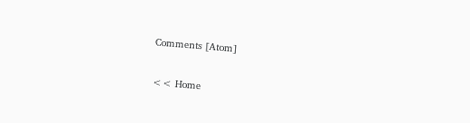Comments [Atom]

<< Home